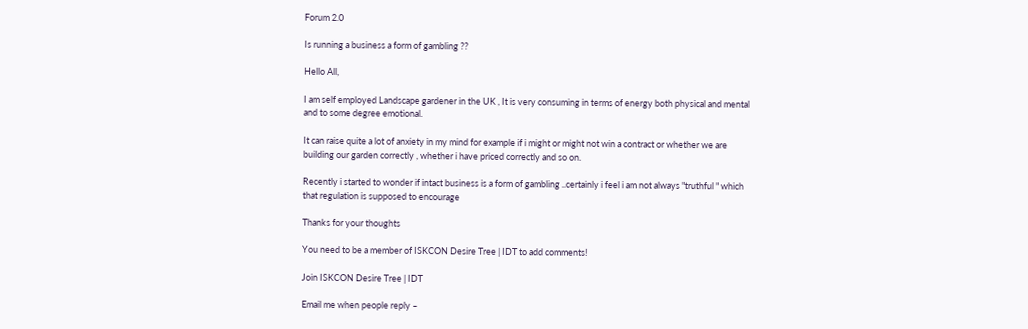Forum 2.0

Is running a business a form of gambling ??

Hello All,

I am self employed Landscape gardener in the UK , It is very consuming in terms of energy both physical and mental and to some degree emotional.

It can raise quite a lot of anxiety in my mind for example if i might or might not win a contract or whether we are building our garden correctly , whether i have priced correctly and so on.

Recently i started to wonder if intact business is a form of gambling ..certainly i feel i am not always "truthful " which that regulation is supposed to encourage

Thanks for your thoughts

You need to be a member of ISKCON Desire Tree | IDT to add comments!

Join ISKCON Desire Tree | IDT

Email me when people reply –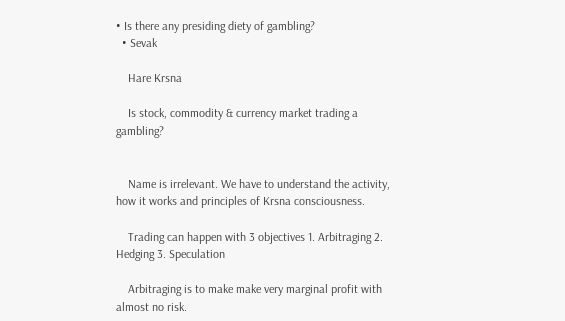• Is there any presiding diety of gambling?
  • Sevak

    Hare Krsna

    Is stock, commodity & currency market trading a gambling?


    Name is irrelevant. We have to understand the activity, how it works and principles of Krsna consciousness.

    Trading can happen with 3 objectives 1. Arbitraging 2. Hedging 3. Speculation

    Arbitraging is to make make very marginal profit with almost no risk.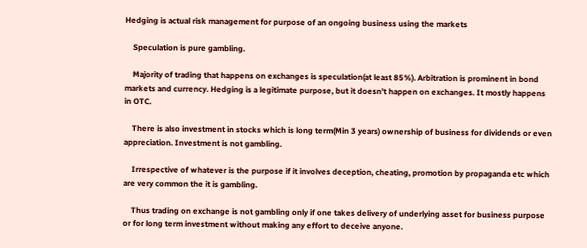Hedging is actual risk management for purpose of an ongoing business using the markets

    Speculation is pure gambling.

    Majority of trading that happens on exchanges is speculation(at least 85%). Arbitration is prominent in bond markets and currency. Hedging is a legitimate purpose, but it doesn't happen on exchanges. It mostly happens in OTC.

    There is also investment in stocks which is long term(Min 3 years) ownership of business for dividends or even appreciation. Investment is not gambling.

    Irrespective of whatever is the purpose if it involves deception, cheating, promotion by propaganda etc which are very common the it is gambling.

    Thus trading on exchange is not gambling only if one takes delivery of underlying asset for business purpose or for long term investment without making any effort to deceive anyone.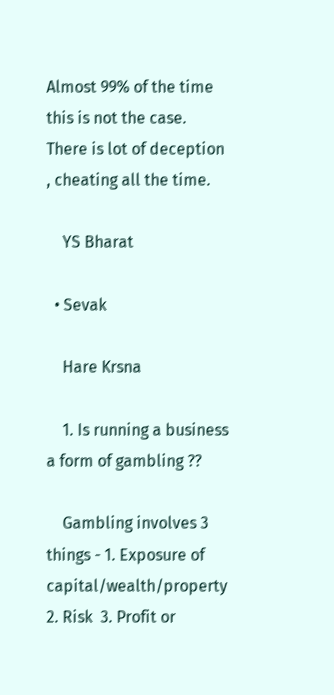Almost 99% of the time this is not the case. There is lot of deception , cheating all the time.

    YS Bharat

  • Sevak

    Hare Krsna

    1. Is running a business a form of gambling ??

    Gambling involves 3 things - 1. Exposure of capital/wealth/property  2. Risk  3. Profit or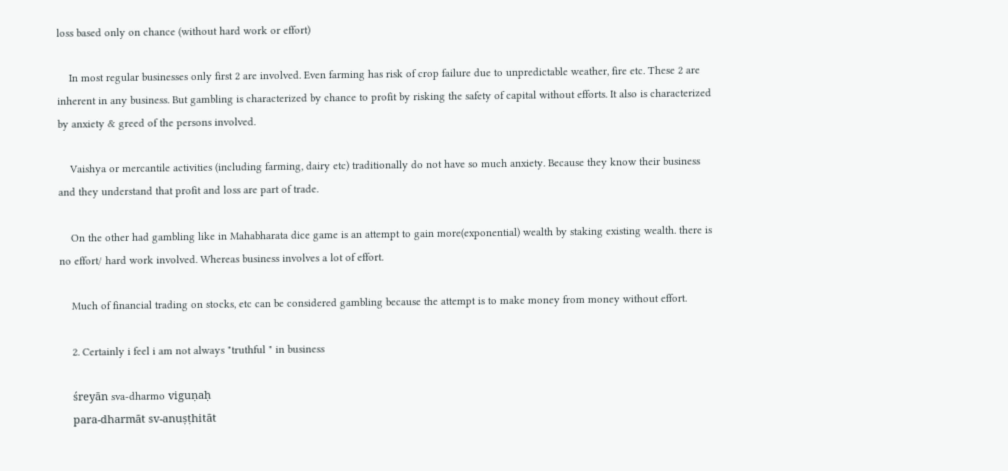loss based only on chance (without hard work or effort)

    In most regular businesses only first 2 are involved. Even farming has risk of crop failure due to unpredictable weather, fire etc. These 2 are inherent in any business. But gambling is characterized by chance to profit by risking the safety of capital without efforts. It also is characterized by anxiety & greed of the persons involved.

    Vaishya or mercantile activities (including farming, dairy etc) traditionally do not have so much anxiety. Because they know their business and they understand that profit and loss are part of trade.

    On the other had gambling like in Mahabharata dice game is an attempt to gain more(exponential) wealth by staking existing wealth. there is no effort/ hard work involved. Whereas business involves a lot of effort.

    Much of financial trading on stocks, etc can be considered gambling because the attempt is to make money from money without effort.

    2. Certainly i feel i am not always "truthful " in business

    śreyān sva-dharmo viguṇaḥ
    para-dharmāt sv-anuṣṭhitāt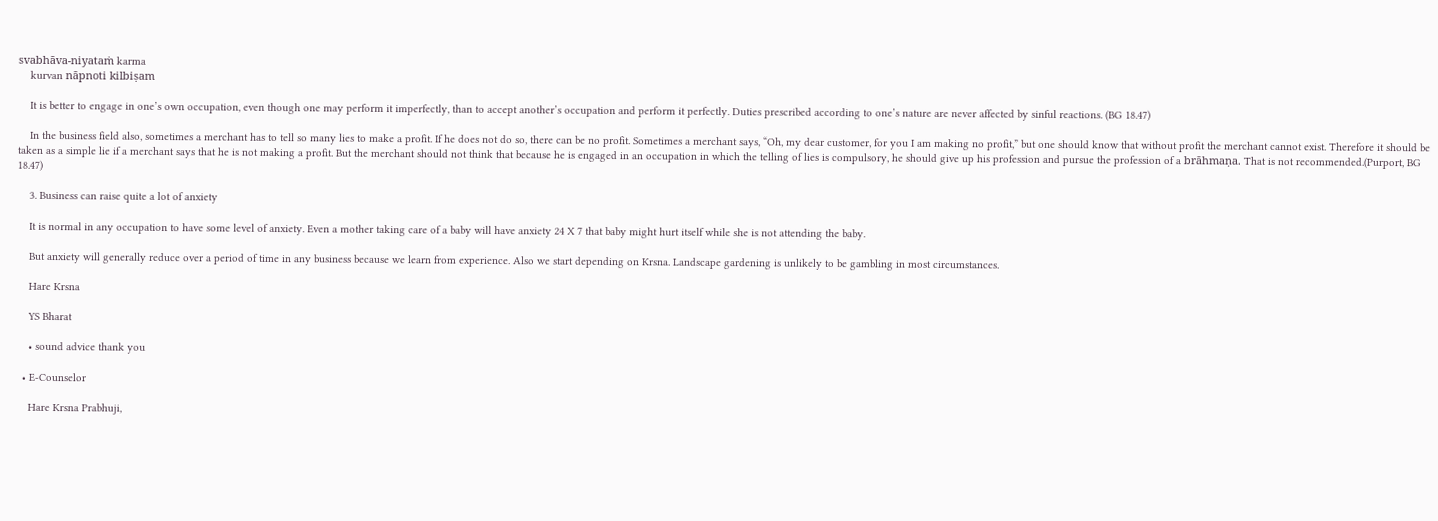svabhāva-niyataṁ karma
    kurvan nāpnoti kilbiṣam

    It is better to engage in one’s own occupation, even though one may perform it imperfectly, than to accept another’s occupation and perform it perfectly. Duties prescribed according to one’s nature are never affected by sinful reactions. (BG 18.47)

    In the business field also, sometimes a merchant has to tell so many lies to make a profit. If he does not do so, there can be no profit. Sometimes a merchant says, “Oh, my dear customer, for you I am making no profit,” but one should know that without profit the merchant cannot exist. Therefore it should be taken as a simple lie if a merchant says that he is not making a profit. But the merchant should not think that because he is engaged in an occupation in which the telling of lies is compulsory, he should give up his profession and pursue the profession of a brāhmaṇa. That is not recommended.(Purport, BG 18.47)

    3. Business can raise quite a lot of anxiety

    It is normal in any occupation to have some level of anxiety. Even a mother taking care of a baby will have anxiety 24 X 7 that baby might hurt itself while she is not attending the baby.

    But anxiety will generally reduce over a period of time in any business because we learn from experience. Also we start depending on Krsna. Landscape gardening is unlikely to be gambling in most circumstances.

    Hare Krsna

    YS Bharat

    • sound advice thank you

  • E-Counselor

    Hare Krsna Prabhuji,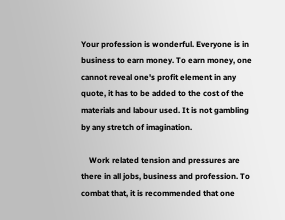Your profession is wonderful. Everyone is in business to earn money. To earn money, one cannot reveal one's profit element in any quote, it has to be added to the cost of the materials and labour used. It is not gambling by any stretch of imagination.

    Work related tension and pressures are there in all jobs, business and profession. To combat that, it is recommended that one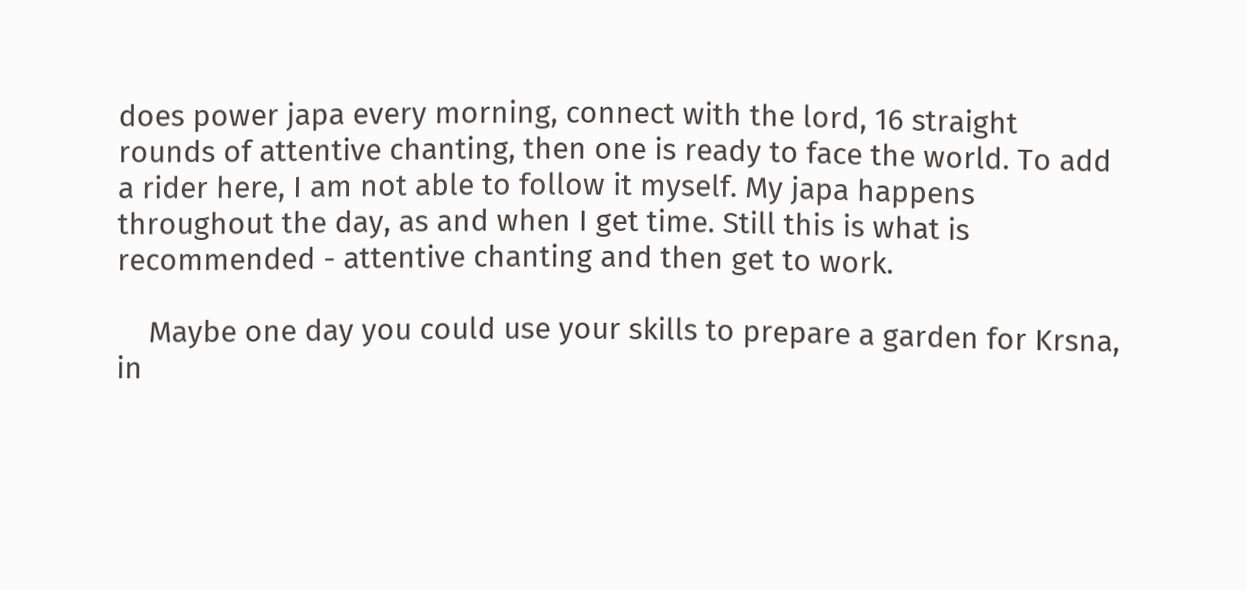does power japa every morning, connect with the lord, 16 straight rounds of attentive chanting, then one is ready to face the world. To add a rider here, I am not able to follow it myself. My japa happens throughout the day, as and when I get time. Still this is what is recommended - attentive chanting and then get to work.

    Maybe one day you could use your skills to prepare a garden for Krsna, in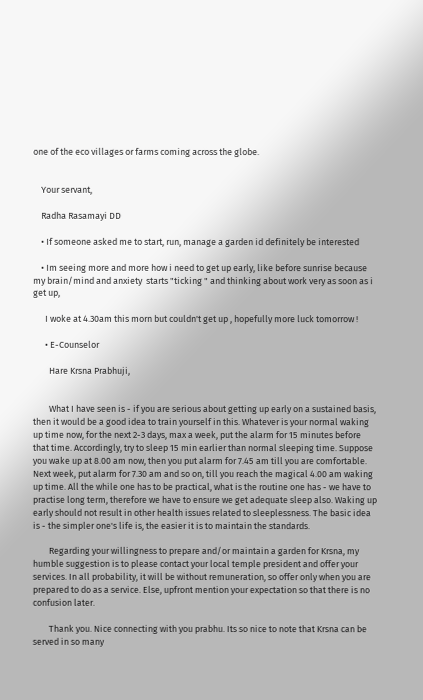one of the eco villages or farms coming across the globe.


    Your servant,

    Radha Rasamayi DD

    • If someone asked me to start, run, manage a garden id definitely be interested

    • Im seeing more and more how i need to get up early, like before sunrise because my brain/mind and anxiety  starts "ticking " and thinking about work very as soon as i get up,

      I woke at 4.30am this morn but couldn't get up , hopefully more luck tomorrow !

      • E-Counselor

        Hare Krsna Prabhuji,


        What I have seen is - if you are serious about getting up early on a sustained basis, then it would be a good idea to train yourself in this. Whatever is your normal waking up time now, for the next 2-3 days, max a week, put the alarm for 15 minutes before that time. Accordingly, try to sleep 15 min earlier than normal sleeping time. Suppose you wake up at 8.00 am now, then you put alarm for 7.45 am till you are comfortable. Next week, put alarm for 7.30 am and so on, till you reach the magical 4.00 am waking up time. All the while one has to be practical, what is the routine one has - we have to practise long term, therefore we have to ensure we get adequate sleep also. Waking up early should not result in other health issues related to sleeplessness. The basic idea is - the simpler one's life is, the easier it is to maintain the standards.

        Regarding your willingness to prepare and/or maintain a garden for Krsna, my humble suggestion is to please contact your local temple president and offer your services. In all probability, it will be without remuneration, so offer only when you are prepared to do as a service. Else, upfront mention your expectation so that there is no confusion later.

        Thank you. Nice connecting with you prabhu. Its so nice to note that Krsna can be served in so many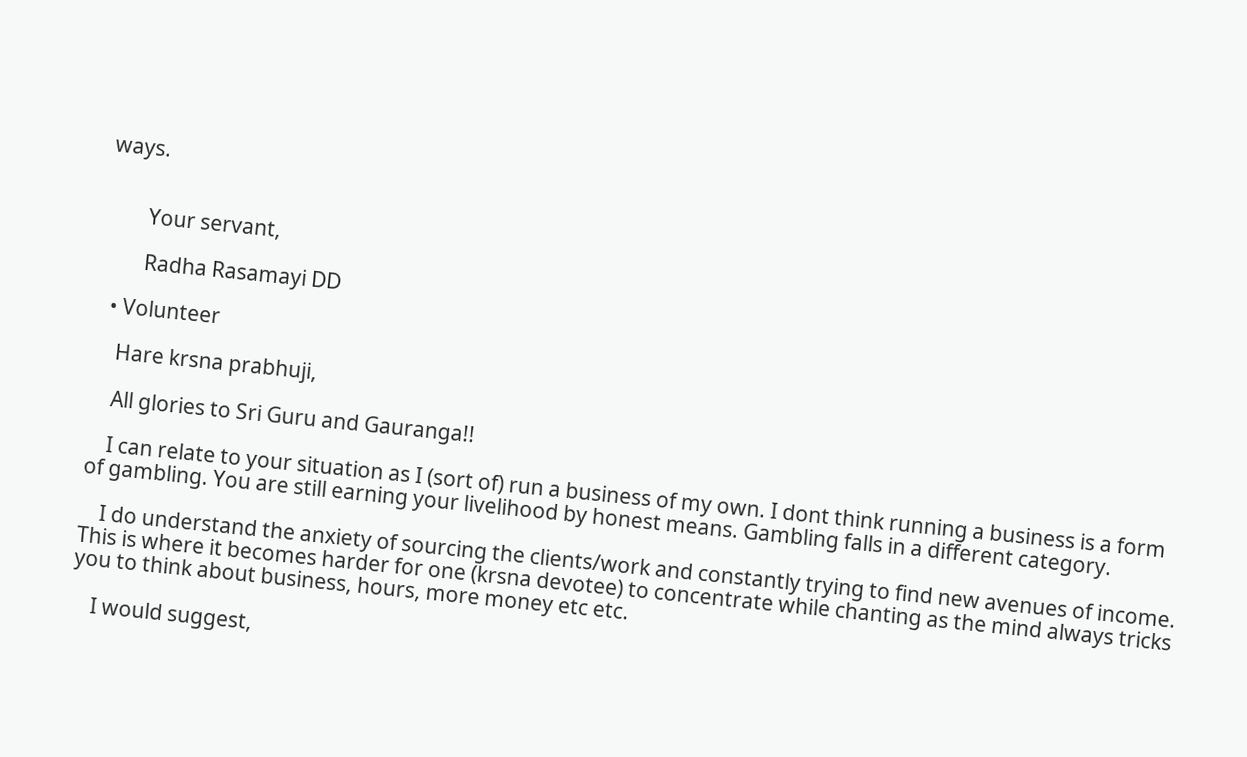ways.


        Your servant,

        Radha Rasamayi DD

  • Volunteer

    Hare krsna prabhuji,

    All glories to Sri Guru and Gauranga!!

    I can relate to your situation as I (sort of) run a business of my own. I dont think running a business is a form of gambling. You are still earning your livelihood by honest means. Gambling falls in a different category.

    I do understand the anxiety of sourcing the clients/work and constantly trying to find new avenues of income. This is where it becomes harder for one (krsna devotee) to concentrate while chanting as the mind always tricks you to think about business, hours, more money etc etc.

    I would suggest,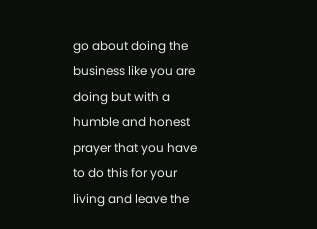go about doing the business like you are doing but with a humble and honest prayer that you have to do this for your living and leave the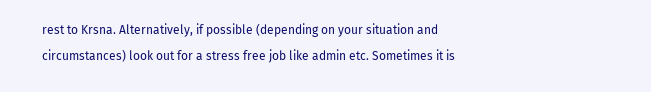rest to Krsna. Alternatively, if possible (depending on your situation and circumstances) look out for a stress free job like admin etc. Sometimes it is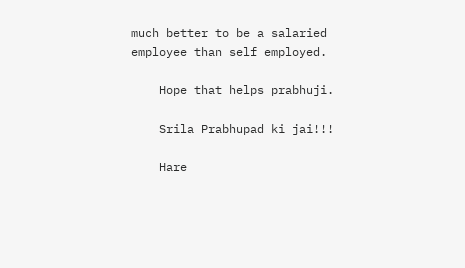much better to be a salaried employee than self employed.

    Hope that helps prabhuji.

    Srila Prabhupad ki jai!!!

    Hare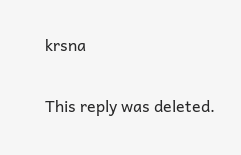krsna

This reply was deleted.